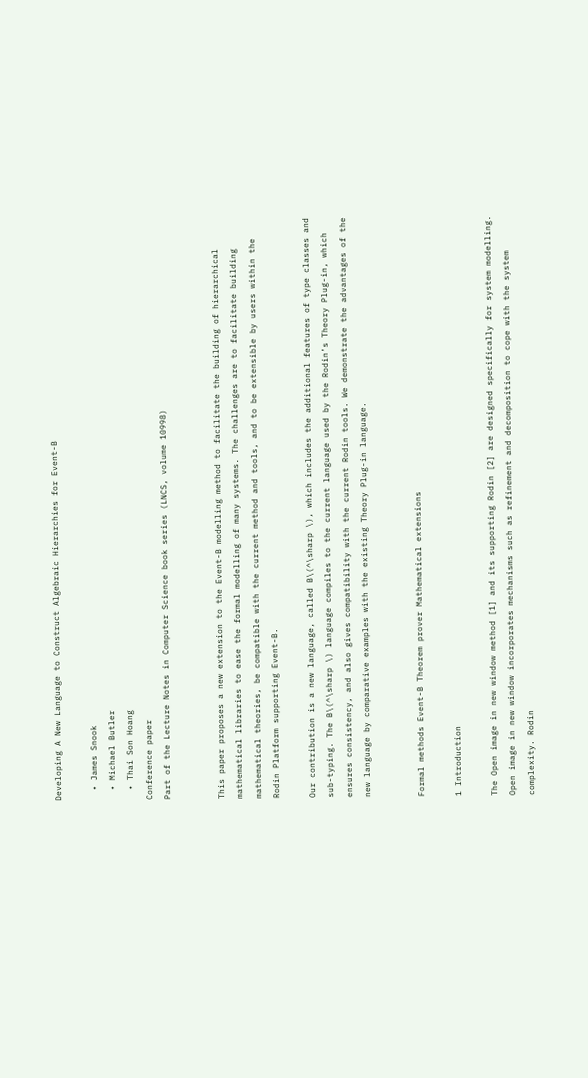Developing A New Language to Construct Algebraic Hierarchies for Event-B

  • James Snook
  • Michael Butler
  • Thai Son Hoang
Conference paper
Part of the Lecture Notes in Computer Science book series (LNCS, volume 10998)


This paper proposes a new extension to the Event-B modelling method to facilitate the building of hierarchical mathematical libraries to ease the formal modelling of many systems. The challenges are to facilitate building mathematical theories, be compatible with the current method and tools, and to be extensible by users within the Rodin Platform supporting Event-B.

Our contribution is a new language, called B\(^\sharp \), which includes the additional features of type classes and sub-typing. The B\(^\sharp \) language compiles to the current language used by the Rodin’s Theory Plug-in, which ensures consistency, and also gives compatibility with the current Rodin tools. We demonstrate the advantages of the new language by comparative examples with the existing Theory Plug-in language.


Formal methods Event-B Theorem prover Mathematical extensions

1 Introduction

The Open image in new window method [1] and its supporting Rodin [2] are designed specifically for system modelling. Open image in new window incorporates mechanisms such as refinement and decomposition to cope with the system complexity. Rodin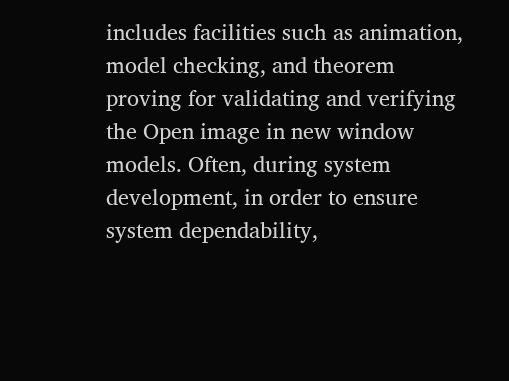includes facilities such as animation, model checking, and theorem proving for validating and verifying the Open image in new window models. Often, during system development, in order to ensure system dependability,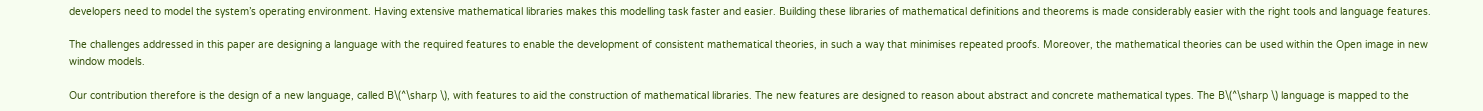developers need to model the system’s operating environment. Having extensive mathematical libraries makes this modelling task faster and easier. Building these libraries of mathematical definitions and theorems is made considerably easier with the right tools and language features.

The challenges addressed in this paper are designing a language with the required features to enable the development of consistent mathematical theories, in such a way that minimises repeated proofs. Moreover, the mathematical theories can be used within the Open image in new window models.

Our contribution therefore is the design of a new language, called B\(^\sharp \), with features to aid the construction of mathematical libraries. The new features are designed to reason about abstract and concrete mathematical types. The B\(^\sharp \) language is mapped to the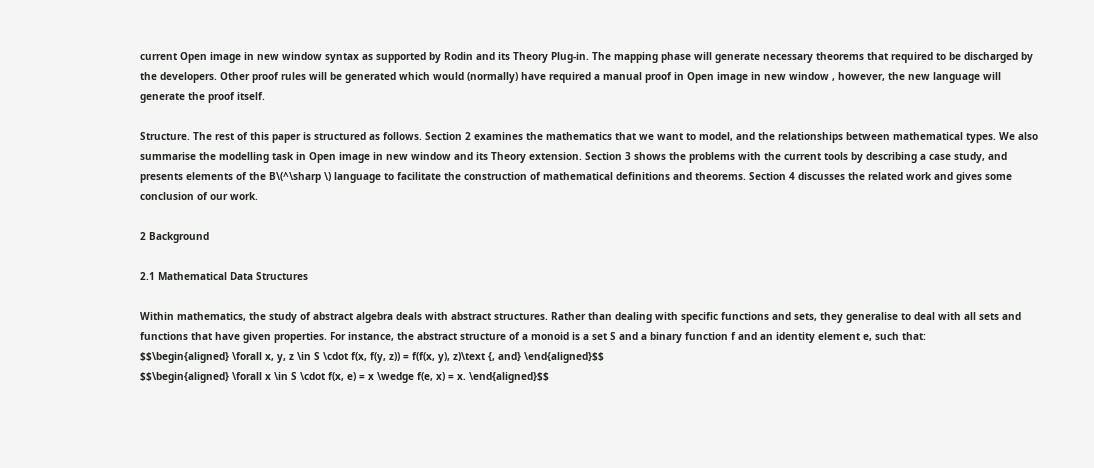current Open image in new window syntax as supported by Rodin and its Theory Plug-in. The mapping phase will generate necessary theorems that required to be discharged by the developers. Other proof rules will be generated which would (normally) have required a manual proof in Open image in new window , however, the new language will generate the proof itself.

Structure. The rest of this paper is structured as follows. Section 2 examines the mathematics that we want to model, and the relationships between mathematical types. We also summarise the modelling task in Open image in new window and its Theory extension. Section 3 shows the problems with the current tools by describing a case study, and presents elements of the B\(^\sharp \) language to facilitate the construction of mathematical definitions and theorems. Section 4 discusses the related work and gives some conclusion of our work.

2 Background

2.1 Mathematical Data Structures

Within mathematics, the study of abstract algebra deals with abstract structures. Rather than dealing with specific functions and sets, they generalise to deal with all sets and functions that have given properties. For instance, the abstract structure of a monoid is a set S and a binary function f and an identity element e, such that:
$$\begin{aligned} \forall x, y, z \in S \cdot f(x, f(y, z)) = f(f(x, y), z)\text {, and} \end{aligned}$$
$$\begin{aligned} \forall x \in S \cdot f(x, e) = x \wedge f(e, x) = x. \end{aligned}$$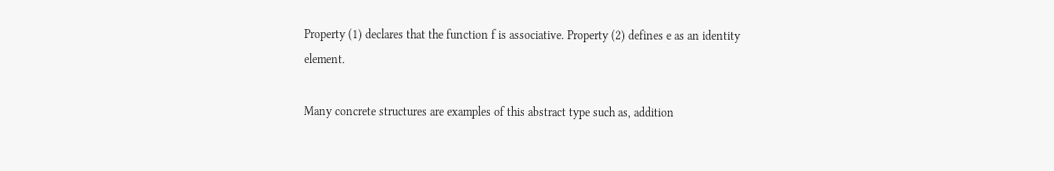Property (1) declares that the function f is associative. Property (2) defines e as an identity element.

Many concrete structures are examples of this abstract type such as, addition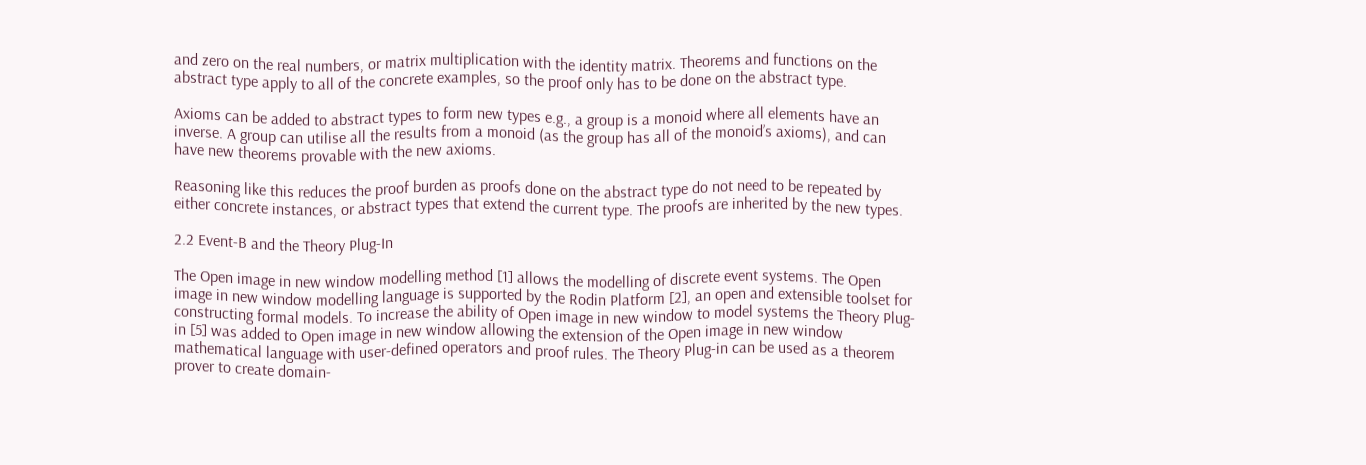and zero on the real numbers, or matrix multiplication with the identity matrix. Theorems and functions on the abstract type apply to all of the concrete examples, so the proof only has to be done on the abstract type.

Axioms can be added to abstract types to form new types e.g., a group is a monoid where all elements have an inverse. A group can utilise all the results from a monoid (as the group has all of the monoid’s axioms), and can have new theorems provable with the new axioms.

Reasoning like this reduces the proof burden as proofs done on the abstract type do not need to be repeated by either concrete instances, or abstract types that extend the current type. The proofs are inherited by the new types.

2.2 Event-B and the Theory Plug-In

The Open image in new window modelling method [1] allows the modelling of discrete event systems. The Open image in new window modelling language is supported by the Rodin Platform [2], an open and extensible toolset for constructing formal models. To increase the ability of Open image in new window to model systems the Theory Plug-in [5] was added to Open image in new window allowing the extension of the Open image in new window mathematical language with user-defined operators and proof rules. The Theory Plug-in can be used as a theorem prover to create domain-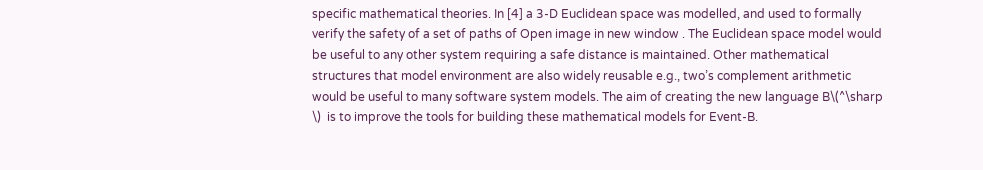specific mathematical theories. In [4] a 3-D Euclidean space was modelled, and used to formally verify the safety of a set of paths of Open image in new window . The Euclidean space model would be useful to any other system requiring a safe distance is maintained. Other mathematical structures that model environment are also widely reusable e.g., two’s complement arithmetic would be useful to many software system models. The aim of creating the new language B\(^\sharp \)  is to improve the tools for building these mathematical models for Event-B.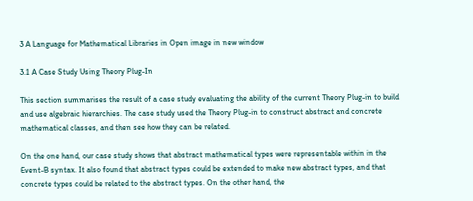3 A Language for Mathematical Libraries in Open image in new window

3.1 A Case Study Using Theory Plug-In

This section summarises the result of a case study evaluating the ability of the current Theory Plug-in to build and use algebraic hierarchies. The case study used the Theory Plug-in to construct abstract and concrete mathematical classes, and then see how they can be related.

On the one hand, our case study shows that abstract mathematical types were representable within in the Event-B syntax. It also found that abstract types could be extended to make new abstract types, and that concrete types could be related to the abstract types. On the other hand, the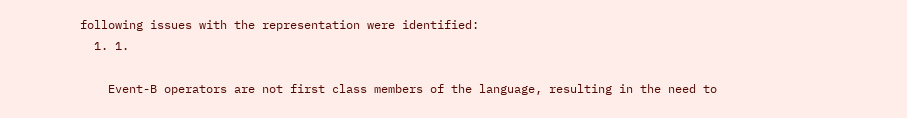following issues with the representation were identified:
  1. 1.

    Event-B operators are not first class members of the language, resulting in the need to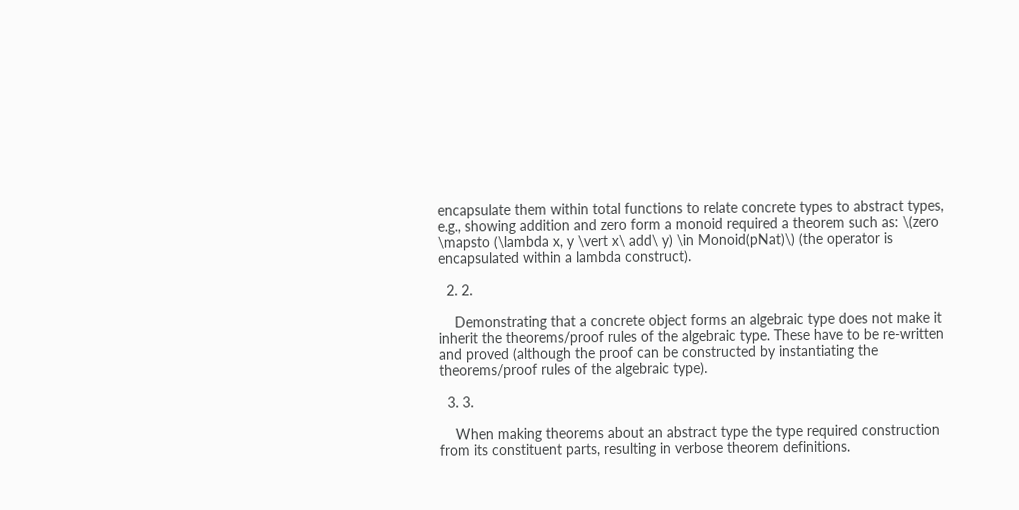encapsulate them within total functions to relate concrete types to abstract types, e.g., showing addition and zero form a monoid required a theorem such as: \(zero \mapsto (\lambda x, y \vert x\ add\ y) \in Monoid(pNat)\) (the operator is encapsulated within a lambda construct).

  2. 2.

    Demonstrating that a concrete object forms an algebraic type does not make it inherit the theorems/proof rules of the algebraic type. These have to be re-written and proved (although the proof can be constructed by instantiating the theorems/proof rules of the algebraic type).

  3. 3.

    When making theorems about an abstract type the type required construction from its constituent parts, resulting in verbose theorem definitions.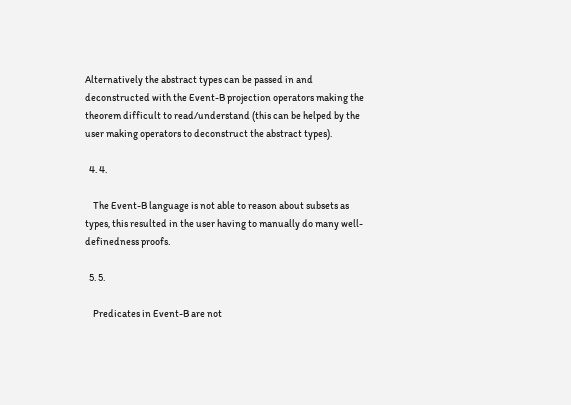Alternatively the abstract types can be passed in and deconstructed with the Event-B projection operators making the theorem difficult to read/understand (this can be helped by the user making operators to deconstruct the abstract types).

  4. 4.

    The Event-B language is not able to reason about subsets as types, this resulted in the user having to manually do many well-definedness proofs.

  5. 5.

    Predicates in Event-B are not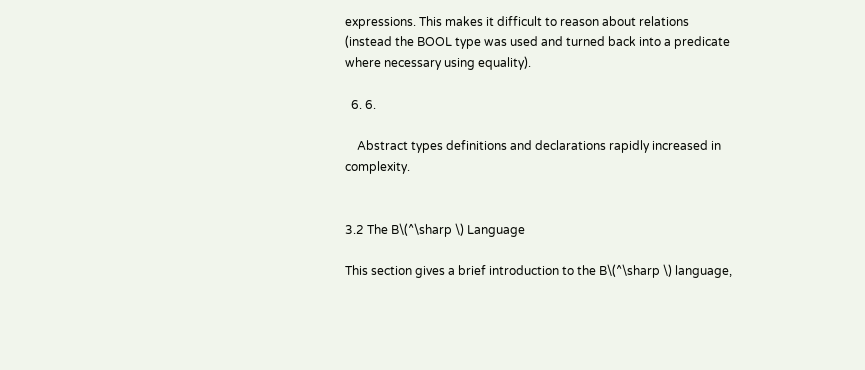expressions. This makes it difficult to reason about relations (instead the BOOL type was used and turned back into a predicate where necessary using equality).

  6. 6.

    Abstract types definitions and declarations rapidly increased in complexity.


3.2 The B\(^\sharp \) Language

This section gives a brief introduction to the B\(^\sharp \) language,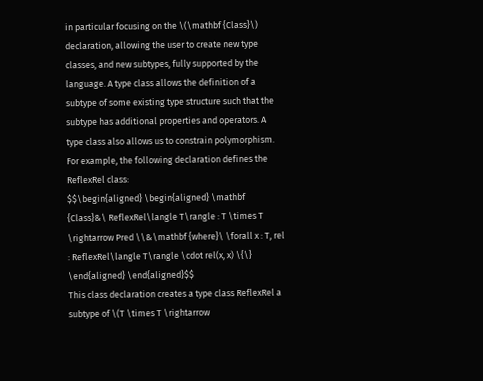in particular focusing on the \(\mathbf {Class}\) declaration, allowing the user to create new type classes, and new subtypes, fully supported by the language. A type class allows the definition of a subtype of some existing type structure such that the subtype has additional properties and operators. A type class also allows us to constrain polymorphism. For example, the following declaration defines the ReflexRel class:
$$\begin{aligned} \begin{aligned} \mathbf {Class}&\ ReflexRel\langle T\rangle : T \times T \rightarrow Pred \\&\mathbf {where}\ \forall x : T, rel : ReflexRel\langle T\rangle \cdot rel(x, x) \{\} \end{aligned} \end{aligned}$$
This class declaration creates a type class ReflexRel a subtype of \(T \times T \rightarrow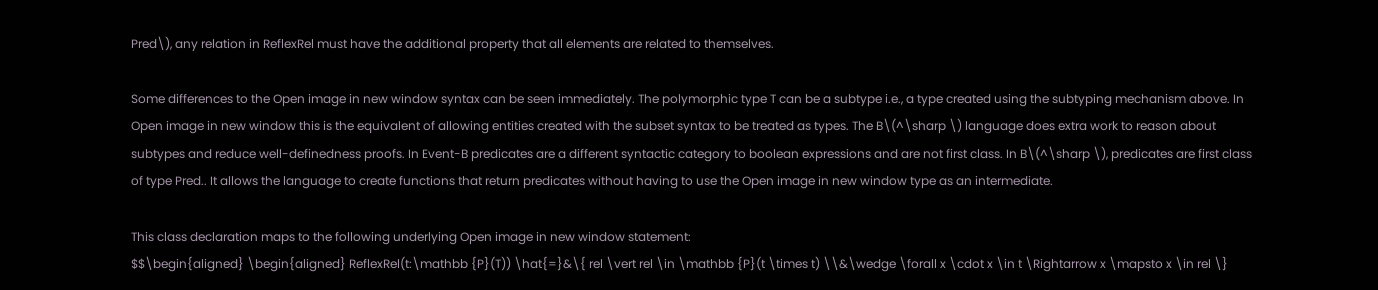Pred\), any relation in ReflexRel must have the additional property that all elements are related to themselves.

Some differences to the Open image in new window syntax can be seen immediately. The polymorphic type T can be a subtype i.e., a type created using the subtyping mechanism above. In Open image in new window this is the equivalent of allowing entities created with the subset syntax to be treated as types. The B\(^\sharp \) language does extra work to reason about subtypes and reduce well-definedness proofs. In Event-B predicates are a different syntactic category to boolean expressions and are not first class. In B\(^\sharp \), predicates are first class of type Pred.. It allows the language to create functions that return predicates without having to use the Open image in new window type as an intermediate.

This class declaration maps to the following underlying Open image in new window statement:
$$\begin{aligned} \begin{aligned} ReflexRel(t:\mathbb {P}(T)) \hat{=}&\{ rel \vert rel \in \mathbb {P}(t \times t) \\&\wedge \forall x \cdot x \in t \Rightarrow x \mapsto x \in rel \}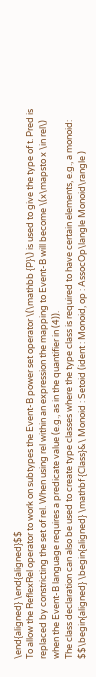\end{aligned} \end{aligned}$$
To allow the ReflexRel operator to work on subtypes the Event-B power set operator \(\mathbb {P}\) is used to give the type of t. Pred is replaced by constricting the set of rel. When using rel within an expression the mapping to Event-B will become \(x\mapsto x \in rel\) when the Event-B language requires a predicate value (e.g., as in the quantifier in (4)).
The class declaration can also be used to create type classes where the type class is required to have certain elements, e.g., a monoid:
$$\begin{aligned} \begin{aligned} \mathbf {Class}&\ Monoid : Setoid (ident : Monoid, op : AssocOp\langle Monoid\rangle )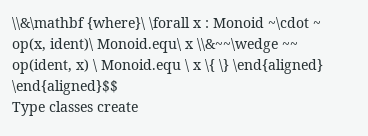\\&\mathbf {where}\ \forall x : Monoid ~\cdot ~ op(x, ident)\ Monoid.equ\ x \\&~~\wedge ~~ op(ident, x) \ Monoid.equ \ x \{ \} \end{aligned} \end{aligned}$$
Type classes create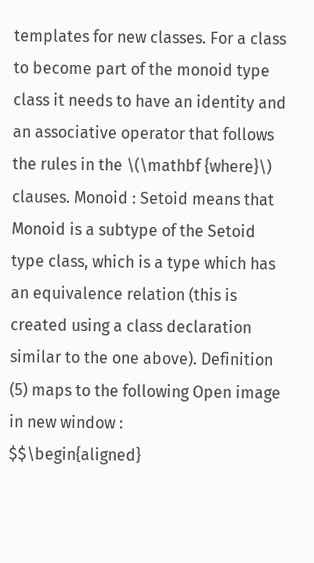templates for new classes. For a class to become part of the monoid type class it needs to have an identity and an associative operator that follows the rules in the \(\mathbf {where}\) clauses. Monoid : Setoid means that Monoid is a subtype of the Setoid type class, which is a type which has an equivalence relation (this is created using a class declaration similar to the one above). Definition (5) maps to the following Open image in new window :
$$\begin{aligned}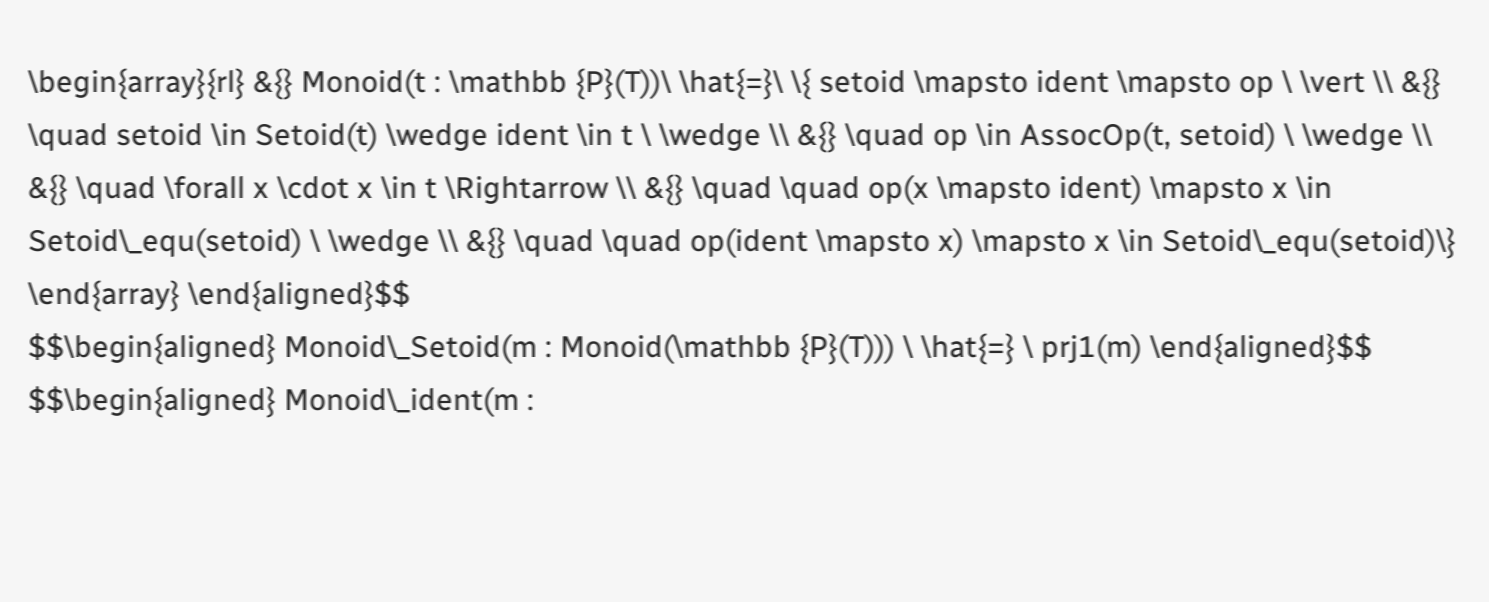\begin{array}{rl} &{} Monoid(t : \mathbb {P}(T))\ \hat{=}\ \{ setoid \mapsto ident \mapsto op \ \vert \\ &{} \quad setoid \in Setoid(t) \wedge ident \in t \ \wedge \\ &{} \quad op \in AssocOp(t, setoid) \ \wedge \\ &{} \quad \forall x \cdot x \in t \Rightarrow \\ &{} \quad \quad op(x \mapsto ident) \mapsto x \in Setoid\_equ(setoid) \ \wedge \\ &{} \quad \quad op(ident \mapsto x) \mapsto x \in Setoid\_equ(setoid)\} \end{array} \end{aligned}$$
$$\begin{aligned} Monoid\_Setoid(m : Monoid(\mathbb {P}(T))) \ \hat{=} \ prj1(m) \end{aligned}$$
$$\begin{aligned} Monoid\_ident(m :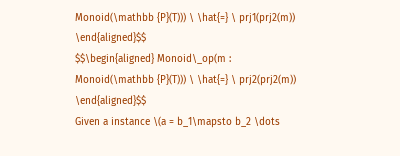Monoid(\mathbb {P}(T))) \ \hat{=} \ prj1(prj2(m)) \end{aligned}$$
$$\begin{aligned} Monoid\_op(m : Monoid(\mathbb {P}(T))) \ \hat{=} \ prj2(prj2(m)) \end{aligned}$$
Given a instance \(a = b_1\mapsto b_2 \dots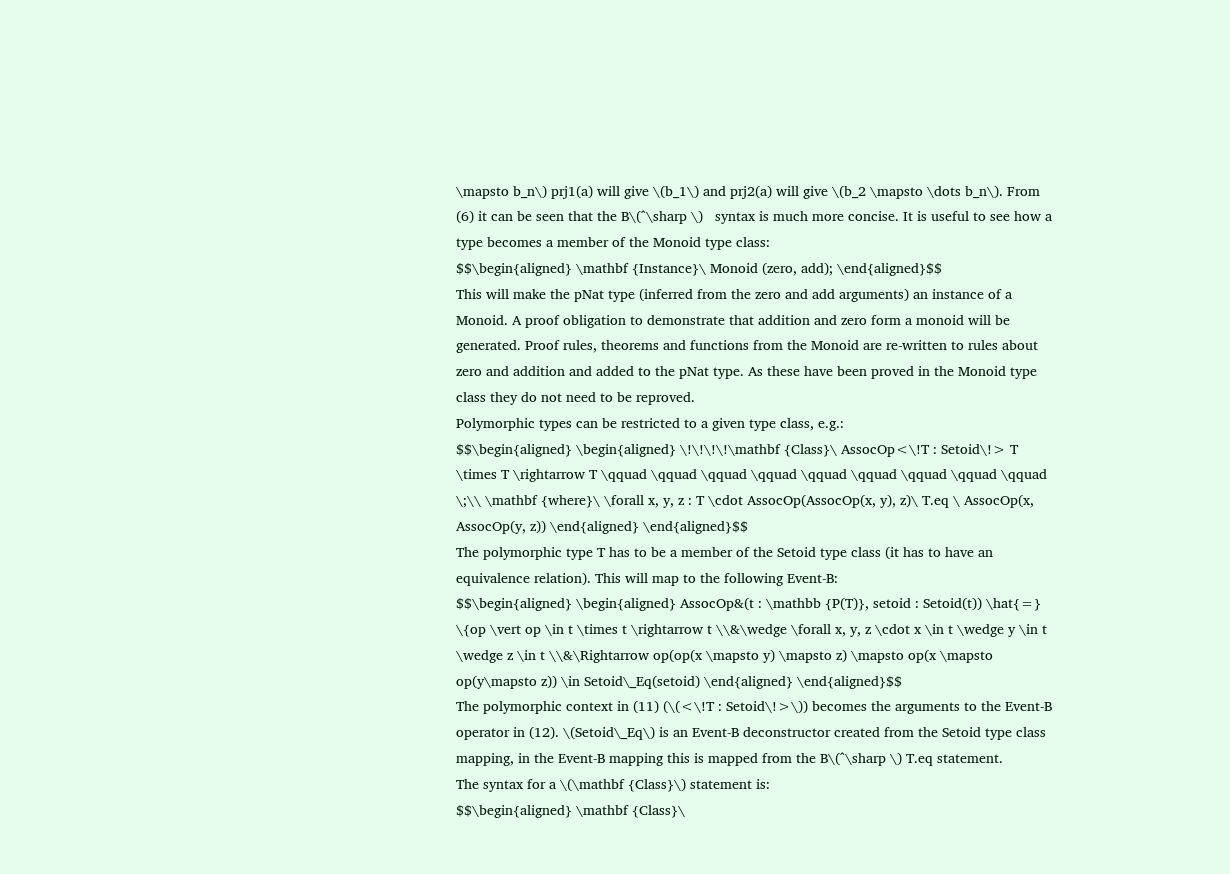\mapsto b_n\) prj1(a) will give \(b_1\) and prj2(a) will give \(b_2 \mapsto \dots b_n\). From (6) it can be seen that the B\(^\sharp \)   syntax is much more concise. It is useful to see how a type becomes a member of the Monoid type class:
$$\begin{aligned} \mathbf {Instance}\ Monoid (zero, add); \end{aligned}$$
This will make the pNat type (inferred from the zero and add arguments) an instance of a Monoid. A proof obligation to demonstrate that addition and zero form a monoid will be generated. Proof rules, theorems and functions from the Monoid are re-written to rules about zero and addition and added to the pNat type. As these have been proved in the Monoid type class they do not need to be reproved.
Polymorphic types can be restricted to a given type class, e.g.:
$$\begin{aligned} \begin{aligned} \!\!\!\!\mathbf {Class}\ AssocOp<\!T : Setoid\!> T \times T \rightarrow T \qquad \qquad \qquad \qquad \qquad \qquad \qquad \qquad \qquad \;\\ \mathbf {where}\ \forall x, y, z : T \cdot AssocOp(AssocOp(x, y), z)\ T.eq \ AssocOp(x, AssocOp(y, z)) \end{aligned} \end{aligned}$$
The polymorphic type T has to be a member of the Setoid type class (it has to have an equivalence relation). This will map to the following Event-B:
$$\begin{aligned} \begin{aligned} AssocOp&(t : \mathbb {P(T)}, setoid : Setoid(t)) \hat{=} \{op \vert op \in t \times t \rightarrow t \\&\wedge \forall x, y, z \cdot x \in t \wedge y \in t \wedge z \in t \\&\Rightarrow op(op(x \mapsto y) \mapsto z) \mapsto op(x \mapsto op(y\mapsto z)) \in Setoid\_Eq(setoid) \end{aligned} \end{aligned}$$
The polymorphic context in (11) (\(<\!T : Setoid\!>\)) becomes the arguments to the Event-B operator in (12). \(Setoid\_Eq\) is an Event-B deconstructor created from the Setoid type class mapping, in the Event-B mapping this is mapped from the B\(^\sharp \) T.eq statement.
The syntax for a \(\mathbf {Class}\) statement is:
$$\begin{aligned} \mathbf {Class}\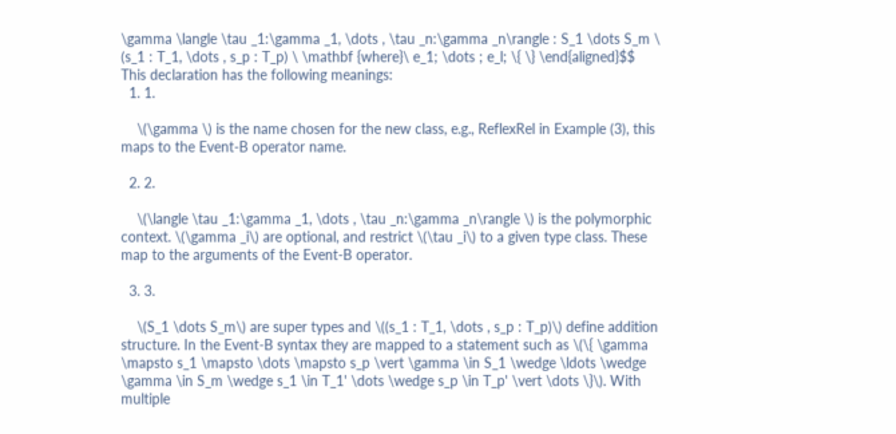\gamma \langle \tau _1:\gamma _1, \dots , \tau _n:\gamma _n\rangle : S_1 \dots S_m \ (s_1 : T_1, \dots , s_p : T_p) \ \mathbf {where}\ e_1; \dots ; e_l; \{ \} \end{aligned}$$
This declaration has the following meanings:
  1. 1.

    \(\gamma \) is the name chosen for the new class, e.g., ReflexRel in Example (3), this maps to the Event-B operator name.

  2. 2.

    \(\langle \tau _1:\gamma _1, \dots , \tau _n:\gamma _n\rangle \) is the polymorphic context. \(\gamma _i\) are optional, and restrict \(\tau _i\) to a given type class. These map to the arguments of the Event-B operator.

  3. 3.

    \(S_1 \dots S_m\) are super types and \((s_1 : T_1, \dots , s_p : T_p)\) define addition structure. In the Event-B syntax they are mapped to a statement such as \(\{ \gamma \mapsto s_1 \mapsto \dots \mapsto s_p \vert \gamma \in S_1 \wedge \ldots \wedge \gamma \in S_m \wedge s_1 \in T_1' \dots \wedge s_p \in T_p' \vert \dots \}\). With multiple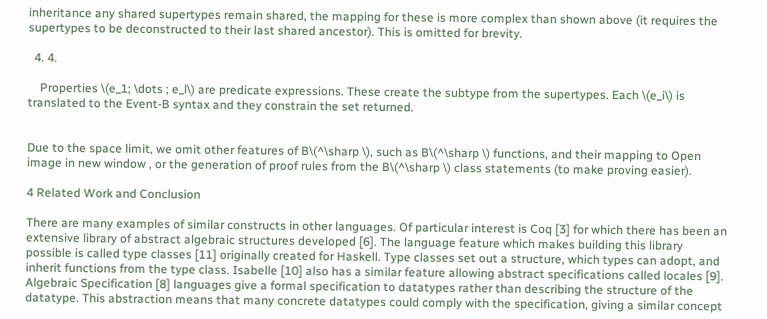inheritance any shared supertypes remain shared, the mapping for these is more complex than shown above (it requires the supertypes to be deconstructed to their last shared ancestor). This is omitted for brevity.

  4. 4.

    Properties \(e_1; \dots ; e_l\) are predicate expressions. These create the subtype from the supertypes. Each \(e_i\) is translated to the Event-B syntax and they constrain the set returned.


Due to the space limit, we omit other features of B\(^\sharp \), such as B\(^\sharp \) functions, and their mapping to Open image in new window , or the generation of proof rules from the B\(^\sharp \) class statements (to make proving easier).

4 Related Work and Conclusion

There are many examples of similar constructs in other languages. Of particular interest is Coq [3] for which there has been an extensive library of abstract algebraic structures developed [6]. The language feature which makes building this library possible is called type classes [11] originally created for Haskell. Type classes set out a structure, which types can adopt, and inherit functions from the type class. Isabelle [10] also has a similar feature allowing abstract specifications called locales [9]. Algebraic Specification [8] languages give a formal specification to datatypes rather than describing the structure of the datatype. This abstraction means that many concrete datatypes could comply with the specification, giving a similar concept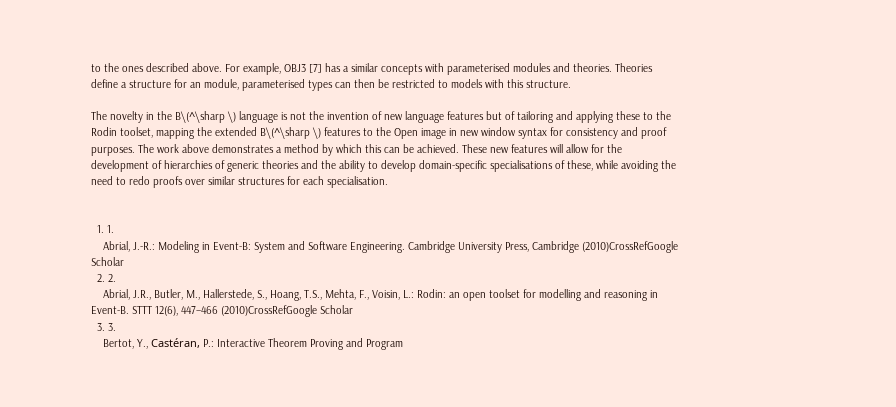to the ones described above. For example, OBJ3 [7] has a similar concepts with parameterised modules and theories. Theories define a structure for an module, parameterised types can then be restricted to models with this structure.

The novelty in the B\(^\sharp \) language is not the invention of new language features but of tailoring and applying these to the Rodin toolset, mapping the extended B\(^\sharp \) features to the Open image in new window syntax for consistency and proof purposes. The work above demonstrates a method by which this can be achieved. These new features will allow for the development of hierarchies of generic theories and the ability to develop domain-specific specialisations of these, while avoiding the need to redo proofs over similar structures for each specialisation.


  1. 1.
    Abrial, J.-R.: Modeling in Event-B: System and Software Engineering. Cambridge University Press, Cambridge (2010)CrossRefGoogle Scholar
  2. 2.
    Abrial, J.R., Butler, M., Hallerstede, S., Hoang, T.S., Mehta, F., Voisin, L.: Rodin: an open toolset for modelling and reasoning in Event-B. STTT 12(6), 447–466 (2010)CrossRefGoogle Scholar
  3. 3.
    Bertot, Y., Castéran, P.: Interactive Theorem Proving and Program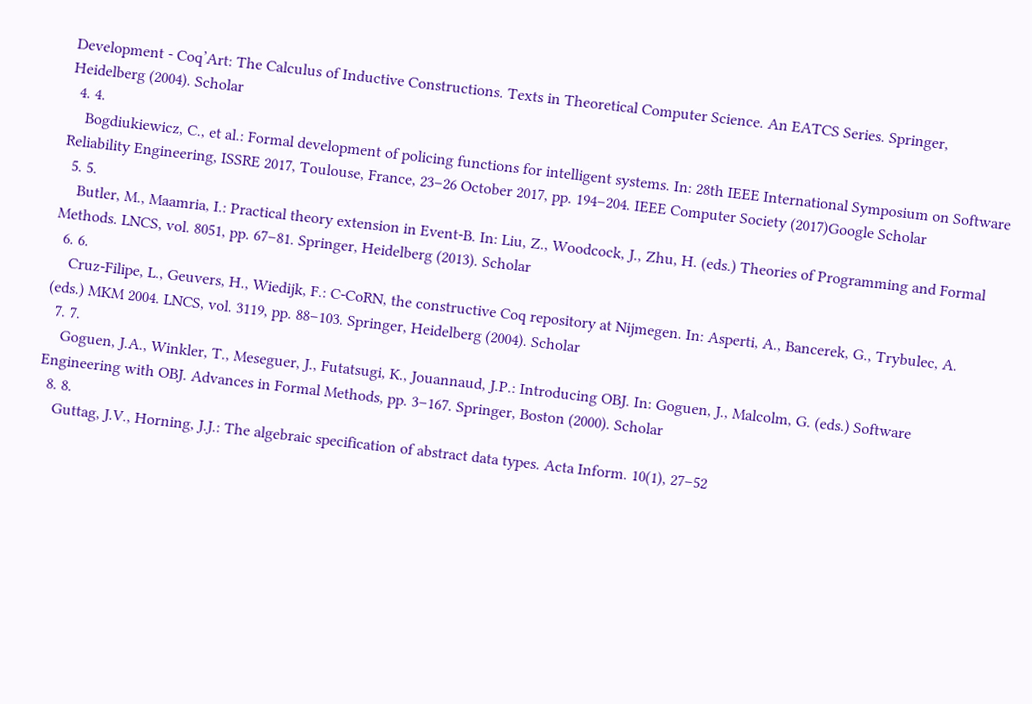Development - Coq’Art: The Calculus of Inductive Constructions. Texts in Theoretical Computer Science. An EATCS Series. Springer, Heidelberg (2004). Scholar
  4. 4.
    Bogdiukiewicz, C., et al.: Formal development of policing functions for intelligent systems. In: 28th IEEE International Symposium on Software Reliability Engineering, ISSRE 2017, Toulouse, France, 23–26 October 2017, pp. 194–204. IEEE Computer Society (2017)Google Scholar
  5. 5.
    Butler, M., Maamria, I.: Practical theory extension in Event-B. In: Liu, Z., Woodcock, J., Zhu, H. (eds.) Theories of Programming and Formal Methods. LNCS, vol. 8051, pp. 67–81. Springer, Heidelberg (2013). Scholar
  6. 6.
    Cruz-Filipe, L., Geuvers, H., Wiedijk, F.: C-CoRN, the constructive Coq repository at Nijmegen. In: Asperti, A., Bancerek, G., Trybulec, A. (eds.) MKM 2004. LNCS, vol. 3119, pp. 88–103. Springer, Heidelberg (2004). Scholar
  7. 7.
    Goguen, J.A., Winkler, T., Meseguer, J., Futatsugi, K., Jouannaud, J.P.: Introducing OBJ. In: Goguen, J., Malcolm, G. (eds.) Software Engineering with OBJ. Advances in Formal Methods, pp. 3–167. Springer, Boston (2000). Scholar
  8. 8.
    Guttag, J.V., Horning, J.J.: The algebraic specification of abstract data types. Acta Inform. 10(1), 27–52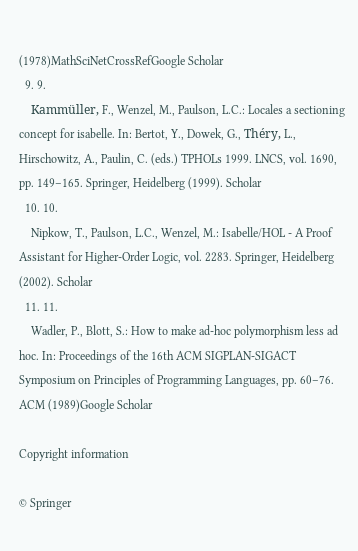(1978)MathSciNetCrossRefGoogle Scholar
  9. 9.
    Kammüller, F., Wenzel, M., Paulson, L.C.: Locales a sectioning concept for isabelle. In: Bertot, Y., Dowek, G., Théry, L., Hirschowitz, A., Paulin, C. (eds.) TPHOLs 1999. LNCS, vol. 1690, pp. 149–165. Springer, Heidelberg (1999). Scholar
  10. 10.
    Nipkow, T., Paulson, L.C., Wenzel, M.: Isabelle/HOL - A Proof Assistant for Higher-Order Logic, vol. 2283. Springer, Heidelberg (2002). Scholar
  11. 11.
    Wadler, P., Blott, S.: How to make ad-hoc polymorphism less ad hoc. In: Proceedings of the 16th ACM SIGPLAN-SIGACT Symposium on Principles of Programming Languages, pp. 60–76. ACM (1989)Google Scholar

Copyright information

© Springer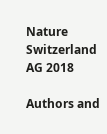Nature Switzerland AG 2018

Authors and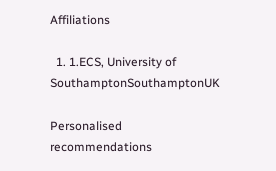Affiliations

  1. 1.ECS, University of SouthamptonSouthamptonUK

Personalised recommendations